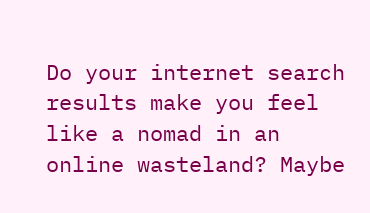Do your internet search results make you feel like a nomad in an online wasteland? Maybe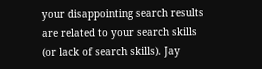your disappointing search results are related to your search skills (or lack of search skills). Jay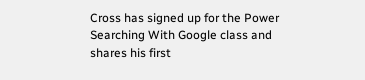Cross has signed up for the Power Searching With Google class and shares his first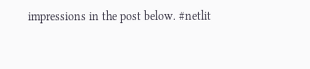impressions in the post below. #netlit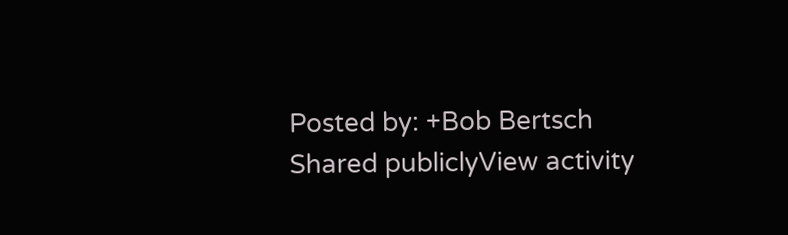Posted by: +Bob Bertsch
Shared publiclyView activity